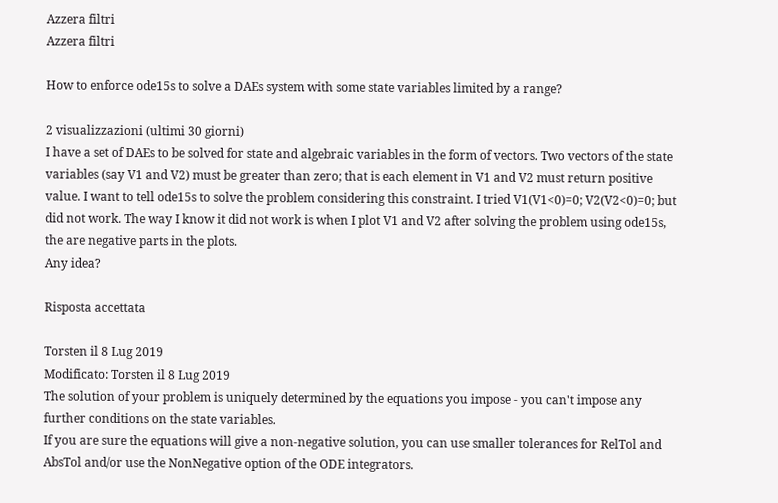Azzera filtri
Azzera filtri

How to enforce ode15s to solve a DAEs system with some state variables limited by a range?

2 visualizzazioni (ultimi 30 giorni)
I have a set of DAEs to be solved for state and algebraic variables in the form of vectors. Two vectors of the state variables (say V1 and V2) must be greater than zero; that is each element in V1 and V2 must return positive value. I want to tell ode15s to solve the problem considering this constraint. I tried V1(V1<0)=0; V2(V2<0)=0; but did not work. The way I know it did not work is when I plot V1 and V2 after solving the problem using ode15s, the are negative parts in the plots.
Any idea?

Risposta accettata

Torsten il 8 Lug 2019
Modificato: Torsten il 8 Lug 2019
The solution of your problem is uniquely determined by the equations you impose - you can't impose any further conditions on the state variables.
If you are sure the equations will give a non-negative solution, you can use smaller tolerances for RelTol and AbsTol and/or use the NonNegative option of the ODE integrators.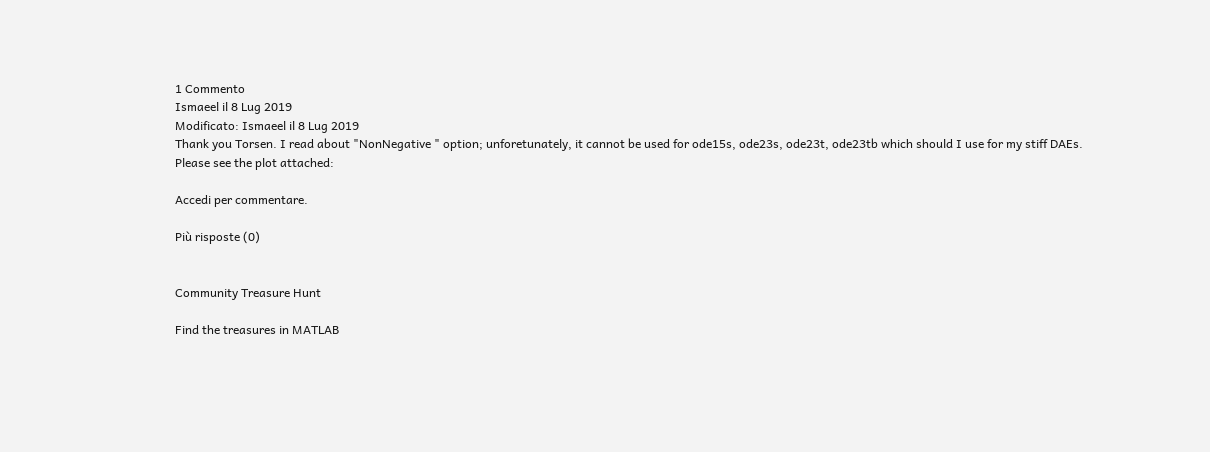1 Commento
Ismaeel il 8 Lug 2019
Modificato: Ismaeel il 8 Lug 2019
Thank you Torsen. I read about "NonNegative " option; unforetunately, it cannot be used for ode15s, ode23s, ode23t, ode23tb which should I use for my stiff DAEs.
Please see the plot attached:

Accedi per commentare.

Più risposte (0)


Community Treasure Hunt

Find the treasures in MATLAB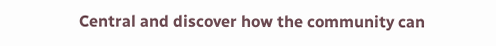Central and discover how the community can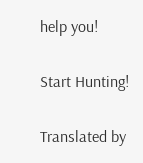help you!

Start Hunting!

Translated by